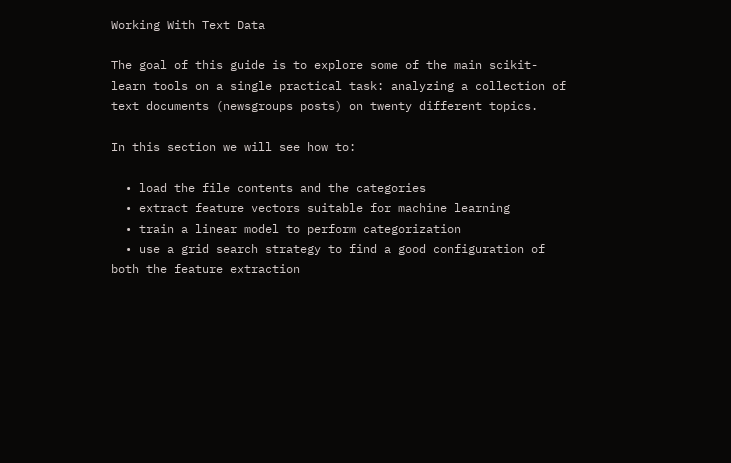Working With Text Data

The goal of this guide is to explore some of the main scikit-learn tools on a single practical task: analyzing a collection of text documents (newsgroups posts) on twenty different topics.

In this section we will see how to:

  • load the file contents and the categories
  • extract feature vectors suitable for machine learning
  • train a linear model to perform categorization
  • use a grid search strategy to find a good configuration of both the feature extraction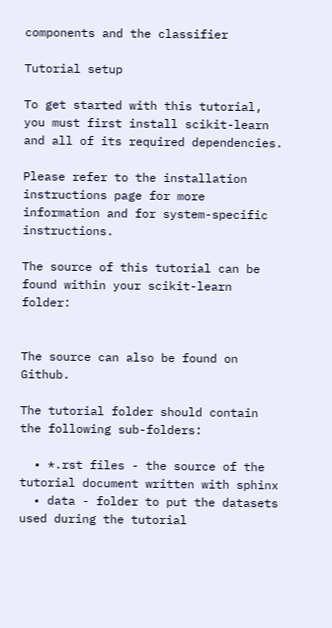components and the classifier

Tutorial setup

To get started with this tutorial, you must first install scikit-learn and all of its required dependencies.

Please refer to the installation instructions page for more information and for system-specific instructions.

The source of this tutorial can be found within your scikit-learn folder:


The source can also be found on Github.

The tutorial folder should contain the following sub-folders:

  • *.rst files - the source of the tutorial document written with sphinx
  • data - folder to put the datasets used during the tutorial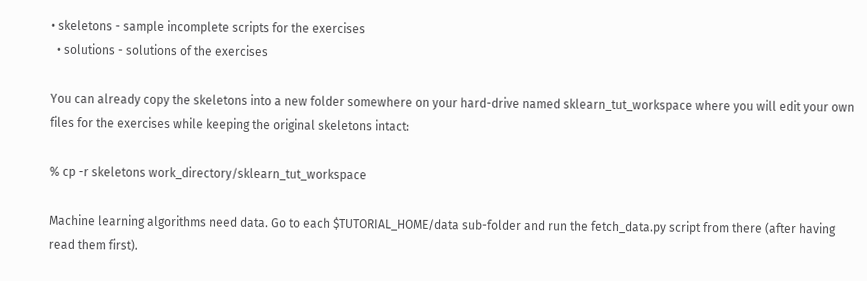• skeletons - sample incomplete scripts for the exercises
  • solutions - solutions of the exercises

You can already copy the skeletons into a new folder somewhere on your hard-drive named sklearn_tut_workspace where you will edit your own files for the exercises while keeping the original skeletons intact:

% cp -r skeletons work_directory/sklearn_tut_workspace

Machine learning algorithms need data. Go to each $TUTORIAL_HOME/data sub-folder and run the fetch_data.py script from there (after having read them first).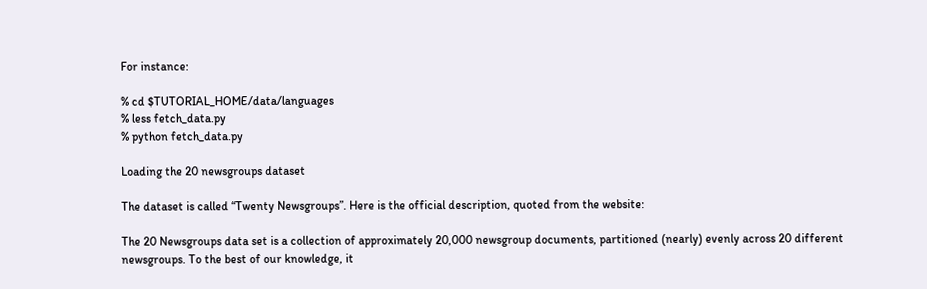For instance:

% cd $TUTORIAL_HOME/data/languages
% less fetch_data.py
% python fetch_data.py

Loading the 20 newsgroups dataset

The dataset is called “Twenty Newsgroups”. Here is the official description, quoted from the website:

The 20 Newsgroups data set is a collection of approximately 20,000 newsgroup documents, partitioned (nearly) evenly across 20 different newsgroups. To the best of our knowledge, it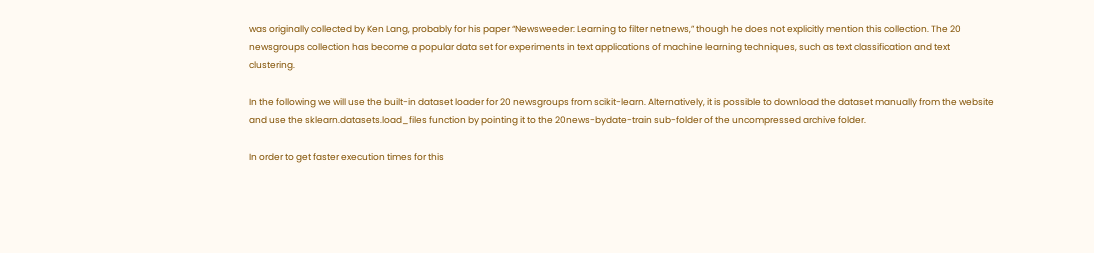was originally collected by Ken Lang, probably for his paper “Newsweeder: Learning to filter netnews,” though he does not explicitly mention this collection. The 20 newsgroups collection has become a popular data set for experiments in text applications of machine learning techniques, such as text classification and text clustering.

In the following we will use the built-in dataset loader for 20 newsgroups from scikit-learn. Alternatively, it is possible to download the dataset manually from the website and use the sklearn.datasets.load_files function by pointing it to the 20news-bydate-train sub-folder of the uncompressed archive folder.

In order to get faster execution times for this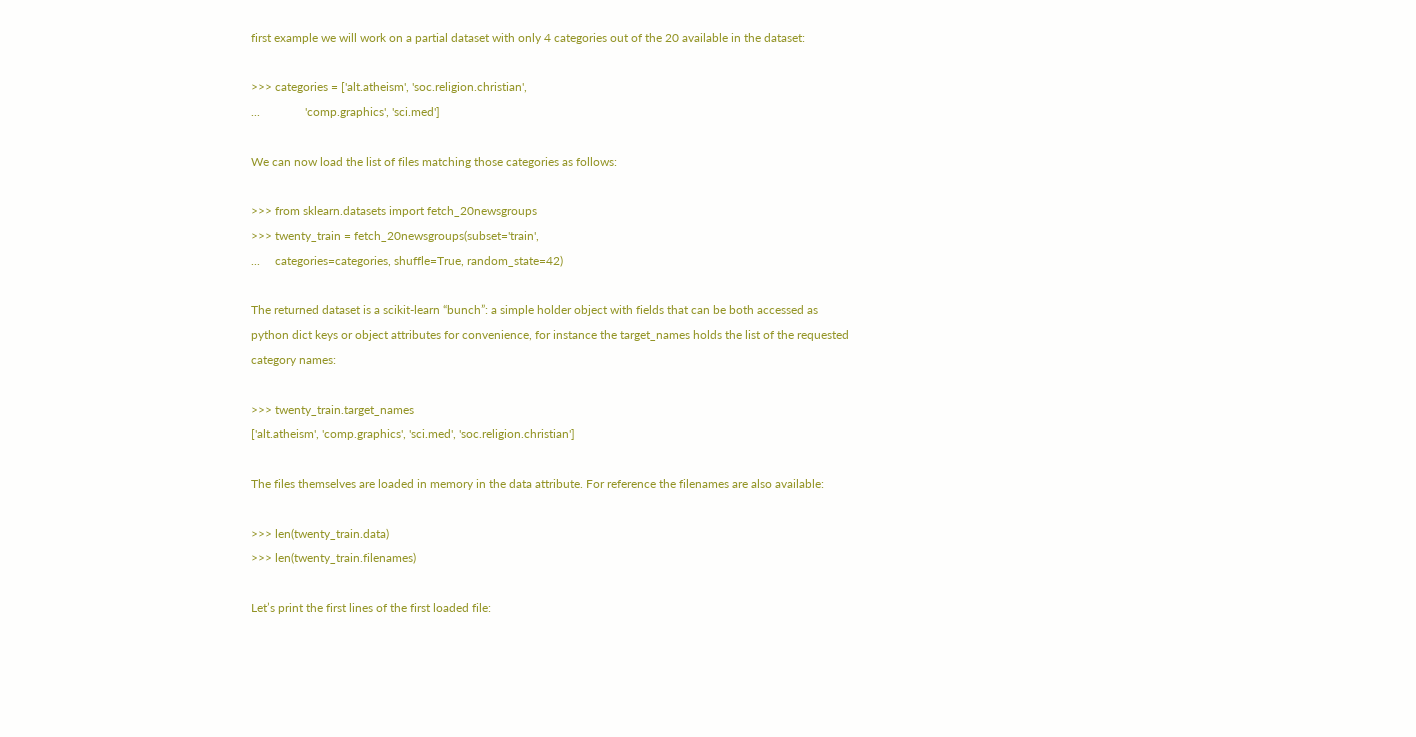first example we will work on a partial dataset with only 4 categories out of the 20 available in the dataset:

>>> categories = ['alt.atheism', 'soc.religion.christian',
...               'comp.graphics', 'sci.med']

We can now load the list of files matching those categories as follows:

>>> from sklearn.datasets import fetch_20newsgroups
>>> twenty_train = fetch_20newsgroups(subset='train',
...     categories=categories, shuffle=True, random_state=42)

The returned dataset is a scikit-learn “bunch”: a simple holder object with fields that can be both accessed as python dict keys or object attributes for convenience, for instance the target_names holds the list of the requested category names:

>>> twenty_train.target_names
['alt.atheism', 'comp.graphics', 'sci.med', 'soc.religion.christian']

The files themselves are loaded in memory in the data attribute. For reference the filenames are also available:

>>> len(twenty_train.data)
>>> len(twenty_train.filenames)

Let’s print the first lines of the first loaded file: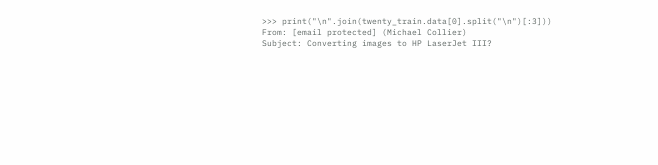>>> print("\n".join(twenty_train.data[0].split("\n")[:3]))
From: [email protected] (Michael Collier)
Subject: Converting images to HP LaserJet III?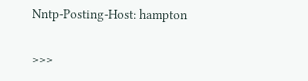Nntp-Posting-Host: hampton

>>>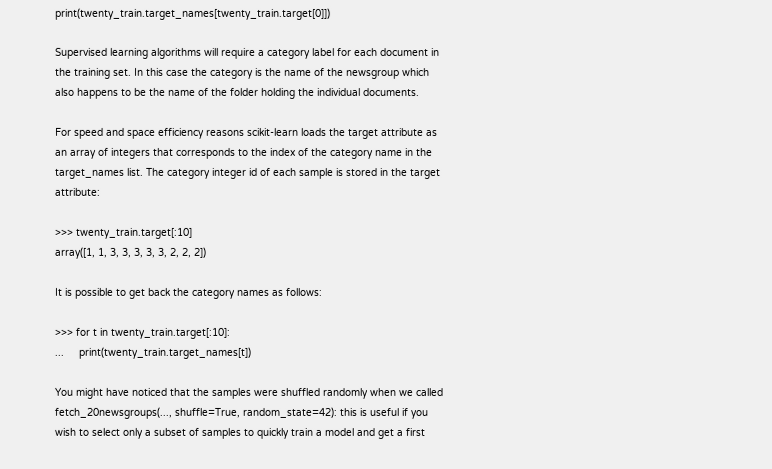print(twenty_train.target_names[twenty_train.target[0]])

Supervised learning algorithms will require a category label for each document in the training set. In this case the category is the name of the newsgroup which also happens to be the name of the folder holding the individual documents.

For speed and space efficiency reasons scikit-learn loads the target attribute as an array of integers that corresponds to the index of the category name in the target_names list. The category integer id of each sample is stored in the target attribute:

>>> twenty_train.target[:10]
array([1, 1, 3, 3, 3, 3, 3, 2, 2, 2])

It is possible to get back the category names as follows:

>>> for t in twenty_train.target[:10]:
...     print(twenty_train.target_names[t])

You might have noticed that the samples were shuffled randomly when we called fetch_20newsgroups(..., shuffle=True, random_state=42): this is useful if you wish to select only a subset of samples to quickly train a model and get a first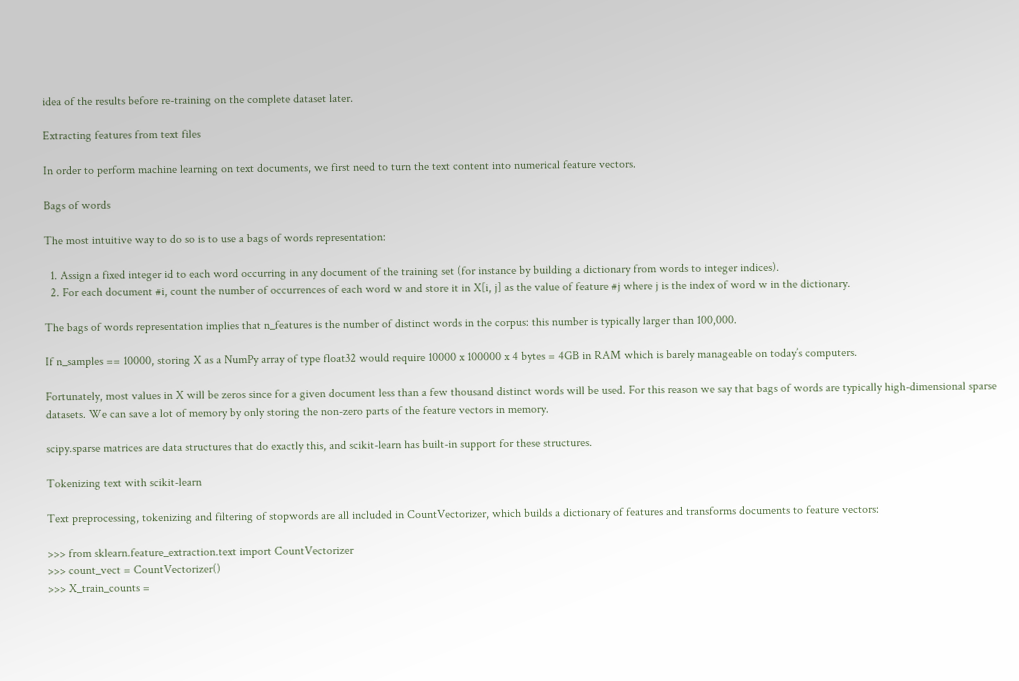idea of the results before re-training on the complete dataset later.

Extracting features from text files

In order to perform machine learning on text documents, we first need to turn the text content into numerical feature vectors.

Bags of words

The most intuitive way to do so is to use a bags of words representation:

  1. Assign a fixed integer id to each word occurring in any document of the training set (for instance by building a dictionary from words to integer indices).
  2. For each document #i, count the number of occurrences of each word w and store it in X[i, j] as the value of feature #j where j is the index of word w in the dictionary.

The bags of words representation implies that n_features is the number of distinct words in the corpus: this number is typically larger than 100,000.

If n_samples == 10000, storing X as a NumPy array of type float32 would require 10000 x 100000 x 4 bytes = 4GB in RAM which is barely manageable on today’s computers.

Fortunately, most values in X will be zeros since for a given document less than a few thousand distinct words will be used. For this reason we say that bags of words are typically high-dimensional sparse datasets. We can save a lot of memory by only storing the non-zero parts of the feature vectors in memory.

scipy.sparse matrices are data structures that do exactly this, and scikit-learn has built-in support for these structures.

Tokenizing text with scikit-learn

Text preprocessing, tokenizing and filtering of stopwords are all included in CountVectorizer, which builds a dictionary of features and transforms documents to feature vectors:

>>> from sklearn.feature_extraction.text import CountVectorizer
>>> count_vect = CountVectorizer()
>>> X_train_counts =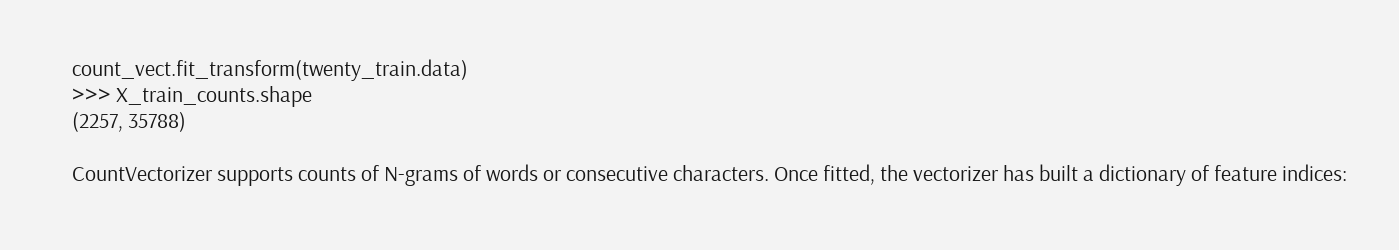count_vect.fit_transform(twenty_train.data)
>>> X_train_counts.shape
(2257, 35788)

CountVectorizer supports counts of N-grams of words or consecutive characters. Once fitted, the vectorizer has built a dictionary of feature indices: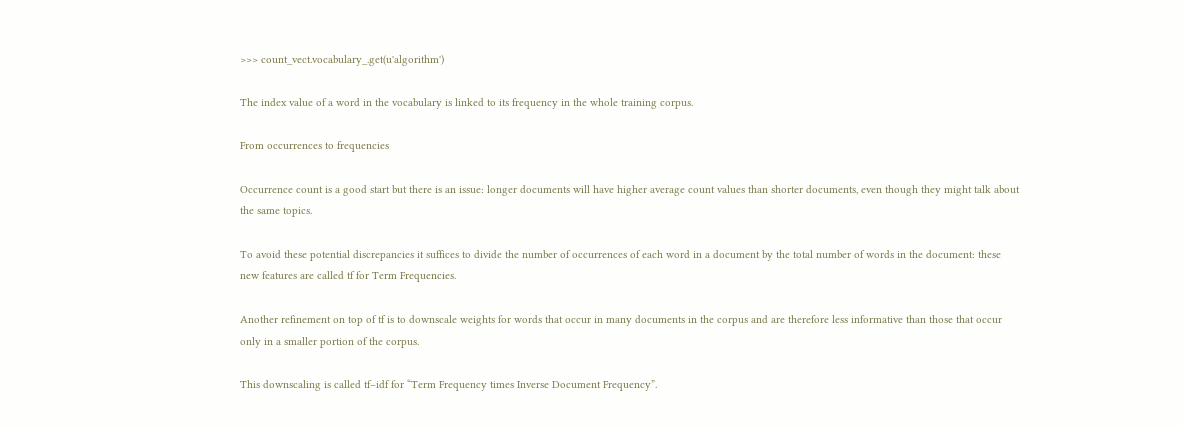>>> count_vect.vocabulary_.get(u'algorithm')

The index value of a word in the vocabulary is linked to its frequency in the whole training corpus.

From occurrences to frequencies

Occurrence count is a good start but there is an issue: longer documents will have higher average count values than shorter documents, even though they might talk about the same topics.

To avoid these potential discrepancies it suffices to divide the number of occurrences of each word in a document by the total number of words in the document: these new features are called tf for Term Frequencies.

Another refinement on top of tf is to downscale weights for words that occur in many documents in the corpus and are therefore less informative than those that occur only in a smaller portion of the corpus.

This downscaling is called tf–idf for “Term Frequency times Inverse Document Frequency”.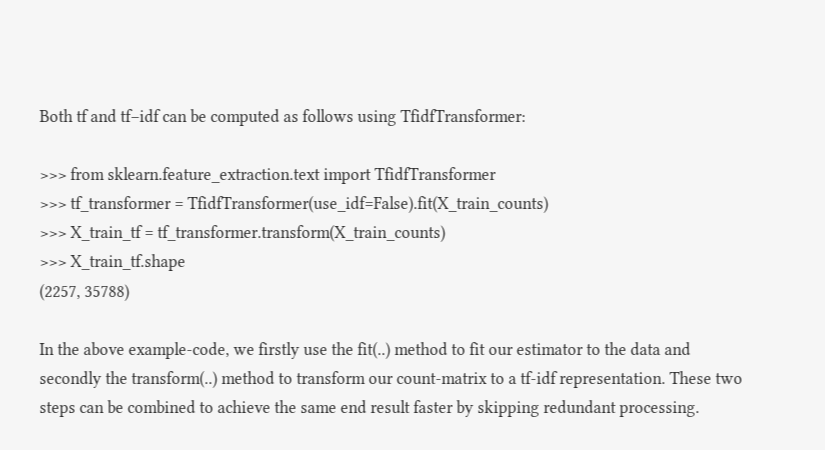Both tf and tf–idf can be computed as follows using TfidfTransformer:

>>> from sklearn.feature_extraction.text import TfidfTransformer
>>> tf_transformer = TfidfTransformer(use_idf=False).fit(X_train_counts)
>>> X_train_tf = tf_transformer.transform(X_train_counts)
>>> X_train_tf.shape
(2257, 35788)

In the above example-code, we firstly use the fit(..) method to fit our estimator to the data and secondly the transform(..) method to transform our count-matrix to a tf-idf representation. These two steps can be combined to achieve the same end result faster by skipping redundant processing.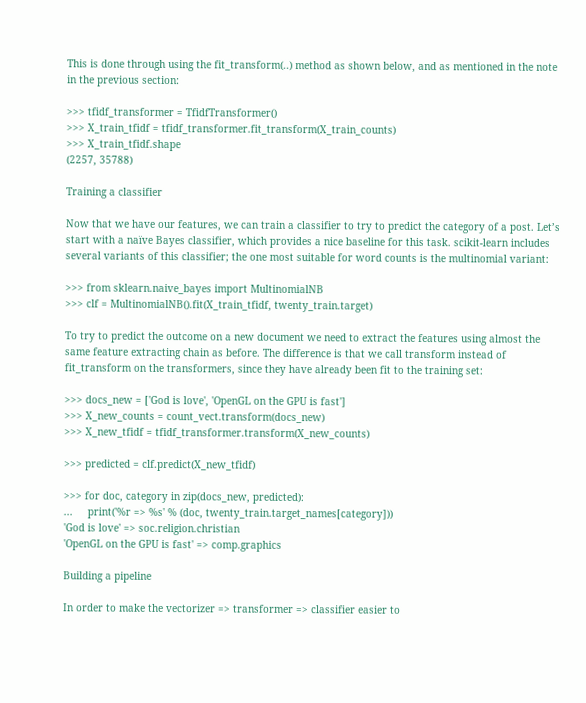This is done through using the fit_transform(..) method as shown below, and as mentioned in the note in the previous section:

>>> tfidf_transformer = TfidfTransformer()
>>> X_train_tfidf = tfidf_transformer.fit_transform(X_train_counts)
>>> X_train_tfidf.shape
(2257, 35788)

Training a classifier

Now that we have our features, we can train a classifier to try to predict the category of a post. Let’s start with a naïve Bayes classifier, which provides a nice baseline for this task. scikit-learn includes several variants of this classifier; the one most suitable for word counts is the multinomial variant:

>>> from sklearn.naive_bayes import MultinomialNB
>>> clf = MultinomialNB().fit(X_train_tfidf, twenty_train.target)

To try to predict the outcome on a new document we need to extract the features using almost the same feature extracting chain as before. The difference is that we call transform instead of fit_transform on the transformers, since they have already been fit to the training set:

>>> docs_new = ['God is love', 'OpenGL on the GPU is fast']
>>> X_new_counts = count_vect.transform(docs_new)
>>> X_new_tfidf = tfidf_transformer.transform(X_new_counts)

>>> predicted = clf.predict(X_new_tfidf)

>>> for doc, category in zip(docs_new, predicted):
...     print('%r => %s' % (doc, twenty_train.target_names[category]))
'God is love' => soc.religion.christian
'OpenGL on the GPU is fast' => comp.graphics

Building a pipeline

In order to make the vectorizer => transformer => classifier easier to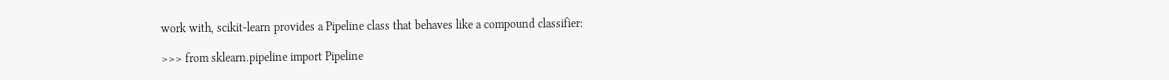work with, scikit-learn provides a Pipeline class that behaves like a compound classifier:

>>> from sklearn.pipeline import Pipeline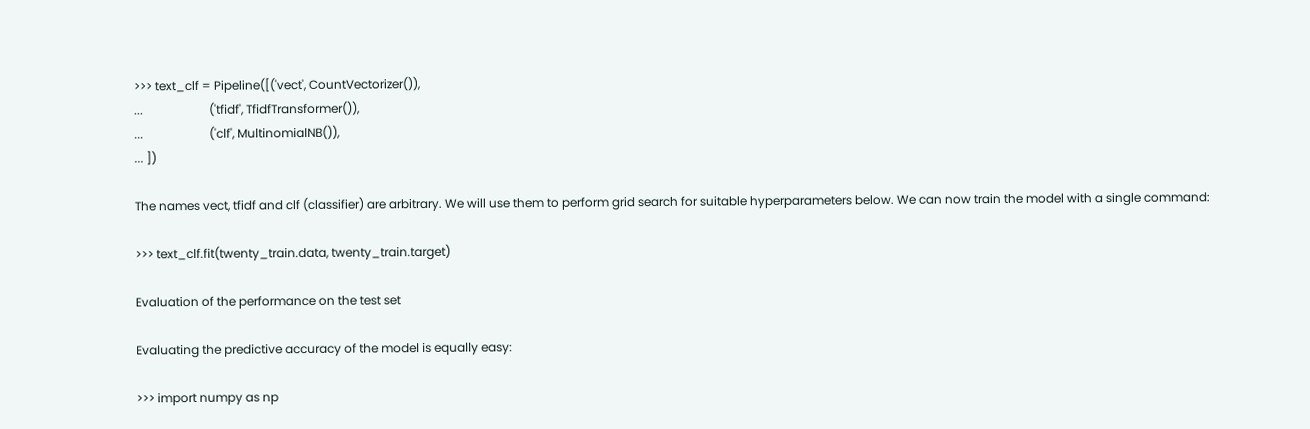>>> text_clf = Pipeline([('vect', CountVectorizer()),
...                      ('tfidf', TfidfTransformer()),
...                      ('clf', MultinomialNB()),
... ])

The names vect, tfidf and clf (classifier) are arbitrary. We will use them to perform grid search for suitable hyperparameters below. We can now train the model with a single command:

>>> text_clf.fit(twenty_train.data, twenty_train.target)

Evaluation of the performance on the test set

Evaluating the predictive accuracy of the model is equally easy:

>>> import numpy as np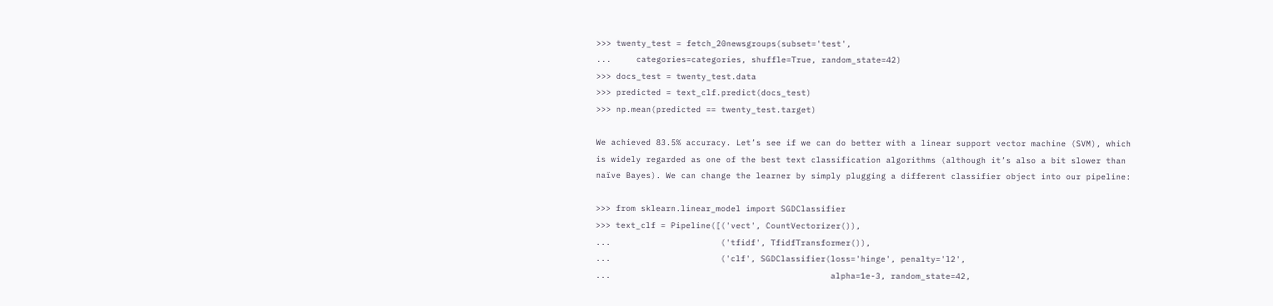>>> twenty_test = fetch_20newsgroups(subset='test',
...     categories=categories, shuffle=True, random_state=42)
>>> docs_test = twenty_test.data
>>> predicted = text_clf.predict(docs_test)
>>> np.mean(predicted == twenty_test.target)

We achieved 83.5% accuracy. Let’s see if we can do better with a linear support vector machine (SVM), which is widely regarded as one of the best text classification algorithms (although it’s also a bit slower than naïve Bayes). We can change the learner by simply plugging a different classifier object into our pipeline:

>>> from sklearn.linear_model import SGDClassifier
>>> text_clf = Pipeline([('vect', CountVectorizer()),
...                      ('tfidf', TfidfTransformer()),
...                      ('clf', SGDClassifier(loss='hinge', penalty='l2',
...                                            alpha=1e-3, random_state=42,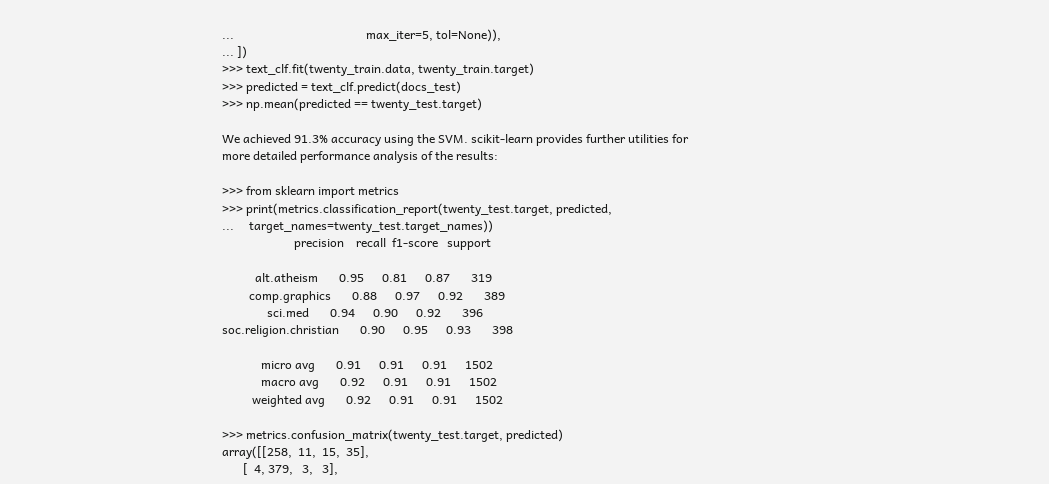...                                            max_iter=5, tol=None)),
... ])
>>> text_clf.fit(twenty_train.data, twenty_train.target)
>>> predicted = text_clf.predict(docs_test)
>>> np.mean(predicted == twenty_test.target)

We achieved 91.3% accuracy using the SVM. scikit-learn provides further utilities for more detailed performance analysis of the results:

>>> from sklearn import metrics
>>> print(metrics.classification_report(twenty_test.target, predicted,
...     target_names=twenty_test.target_names))
                        precision    recall  f1-score   support

           alt.atheism       0.95      0.81      0.87       319
         comp.graphics       0.88      0.97      0.92       389
               sci.med       0.94      0.90      0.92       396
soc.religion.christian       0.90      0.95      0.93       398

             micro avg       0.91      0.91      0.91      1502
             macro avg       0.92      0.91      0.91      1502
          weighted avg       0.92      0.91      0.91      1502

>>> metrics.confusion_matrix(twenty_test.target, predicted)
array([[258,  11,  15,  35],
       [  4, 379,   3,   3],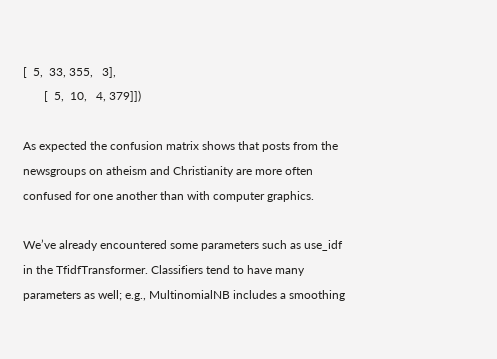[  5,  33, 355,   3],
       [  5,  10,   4, 379]])

As expected the confusion matrix shows that posts from the newsgroups on atheism and Christianity are more often confused for one another than with computer graphics.

We’ve already encountered some parameters such as use_idf in the TfidfTransformer. Classifiers tend to have many parameters as well; e.g., MultinomialNB includes a smoothing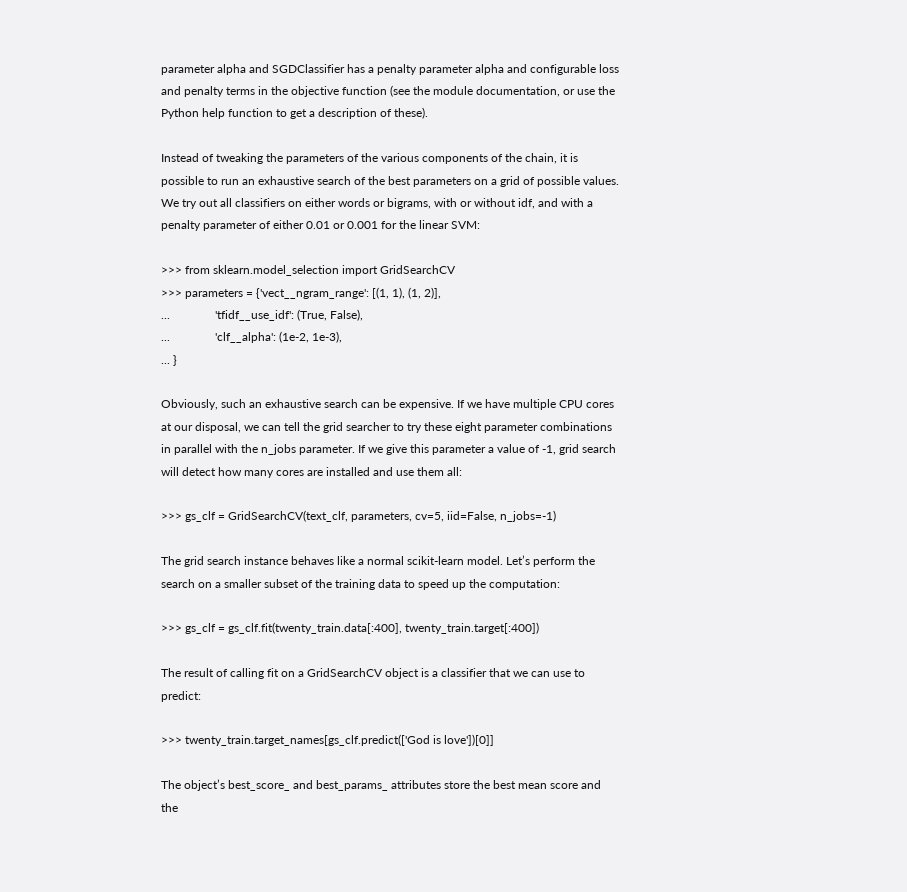parameter alpha and SGDClassifier has a penalty parameter alpha and configurable loss and penalty terms in the objective function (see the module documentation, or use the Python help function to get a description of these).

Instead of tweaking the parameters of the various components of the chain, it is possible to run an exhaustive search of the best parameters on a grid of possible values. We try out all classifiers on either words or bigrams, with or without idf, and with a penalty parameter of either 0.01 or 0.001 for the linear SVM:

>>> from sklearn.model_selection import GridSearchCV
>>> parameters = {'vect__ngram_range': [(1, 1), (1, 2)],
...               'tfidf__use_idf': (True, False),
...               'clf__alpha': (1e-2, 1e-3),
... }

Obviously, such an exhaustive search can be expensive. If we have multiple CPU cores at our disposal, we can tell the grid searcher to try these eight parameter combinations in parallel with the n_jobs parameter. If we give this parameter a value of -1, grid search will detect how many cores are installed and use them all:

>>> gs_clf = GridSearchCV(text_clf, parameters, cv=5, iid=False, n_jobs=-1)

The grid search instance behaves like a normal scikit-learn model. Let’s perform the search on a smaller subset of the training data to speed up the computation:

>>> gs_clf = gs_clf.fit(twenty_train.data[:400], twenty_train.target[:400])

The result of calling fit on a GridSearchCV object is a classifier that we can use to predict:

>>> twenty_train.target_names[gs_clf.predict(['God is love'])[0]]

The object’s best_score_ and best_params_ attributes store the best mean score and the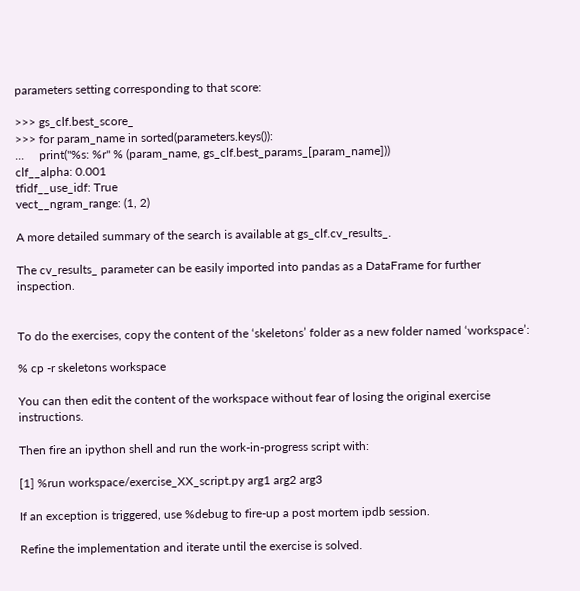parameters setting corresponding to that score:

>>> gs_clf.best_score_
>>> for param_name in sorted(parameters.keys()):
...     print("%s: %r" % (param_name, gs_clf.best_params_[param_name]))
clf__alpha: 0.001
tfidf__use_idf: True
vect__ngram_range: (1, 2)

A more detailed summary of the search is available at gs_clf.cv_results_.

The cv_results_ parameter can be easily imported into pandas as a DataFrame for further inspection.


To do the exercises, copy the content of the ‘skeletons’ folder as a new folder named ‘workspace’:

% cp -r skeletons workspace

You can then edit the content of the workspace without fear of losing the original exercise instructions.

Then fire an ipython shell and run the work-in-progress script with:

[1] %run workspace/exercise_XX_script.py arg1 arg2 arg3

If an exception is triggered, use %debug to fire-up a post mortem ipdb session.

Refine the implementation and iterate until the exercise is solved.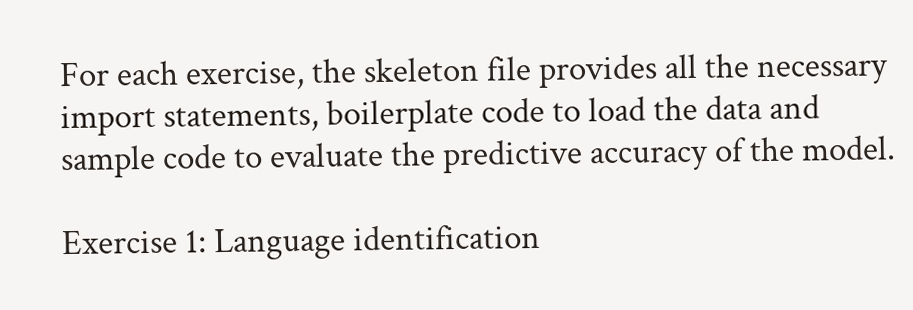For each exercise, the skeleton file provides all the necessary import statements, boilerplate code to load the data and sample code to evaluate the predictive accuracy of the model.

Exercise 1: Language identification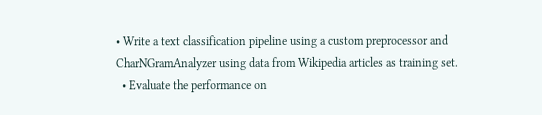• Write a text classification pipeline using a custom preprocessor and CharNGramAnalyzer using data from Wikipedia articles as training set.
  • Evaluate the performance on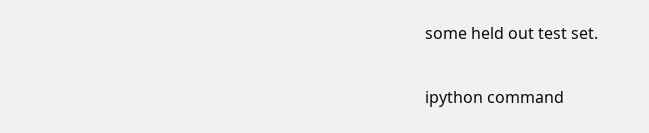some held out test set.

ipython command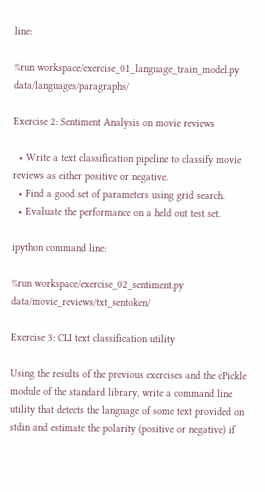line:

%run workspace/exercise_01_language_train_model.py data/languages/paragraphs/

Exercise 2: Sentiment Analysis on movie reviews

  • Write a text classification pipeline to classify movie reviews as either positive or negative.
  • Find a good set of parameters using grid search.
  • Evaluate the performance on a held out test set.

ipython command line:

%run workspace/exercise_02_sentiment.py data/movie_reviews/txt_sentoken/

Exercise 3: CLI text classification utility

Using the results of the previous exercises and the cPickle module of the standard library, write a command line utility that detects the language of some text provided on stdin and estimate the polarity (positive or negative) if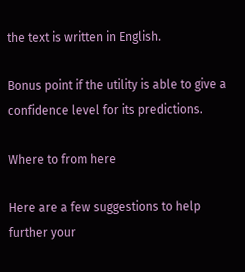the text is written in English.

Bonus point if the utility is able to give a confidence level for its predictions.

Where to from here

Here are a few suggestions to help further your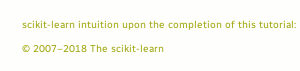scikit-learn intuition upon the completion of this tutorial:

© 2007–2018 The scikit-learn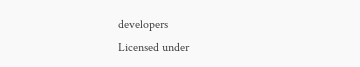developers
Licensed under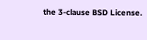the 3-clause BSD License.